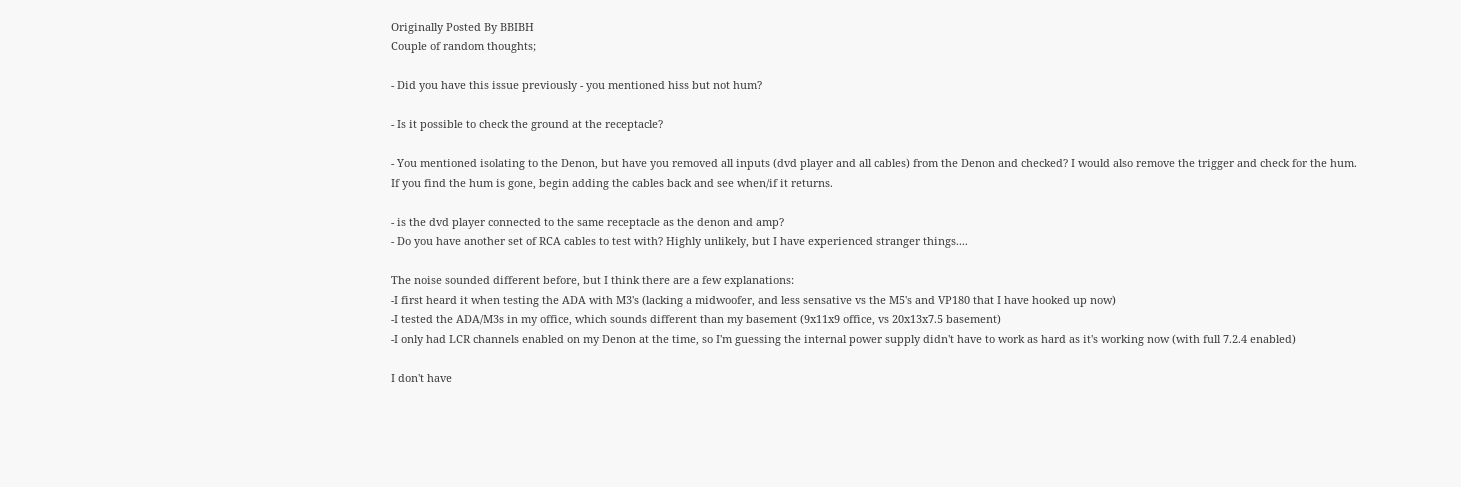Originally Posted By BBIBH
Couple of random thoughts;

- Did you have this issue previously - you mentioned hiss but not hum?

- Is it possible to check the ground at the receptacle?

- You mentioned isolating to the Denon, but have you removed all inputs (dvd player and all cables) from the Denon and checked? I would also remove the trigger and check for the hum. If you find the hum is gone, begin adding the cables back and see when/if it returns.

- is the dvd player connected to the same receptacle as the denon and amp?
- Do you have another set of RCA cables to test with? Highly unlikely, but I have experienced stranger things....

The noise sounded different before, but I think there are a few explanations:
-I first heard it when testing the ADA with M3's (lacking a midwoofer, and less sensative vs the M5's and VP180 that I have hooked up now)
-I tested the ADA/M3s in my office, which sounds different than my basement (9x11x9 office, vs 20x13x7.5 basement)
-I only had LCR channels enabled on my Denon at the time, so I'm guessing the internal power supply didn't have to work as hard as it's working now (with full 7.2.4 enabled)

I don't have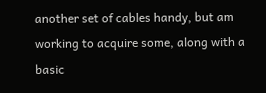another set of cables handy, but am working to acquire some, along with a basic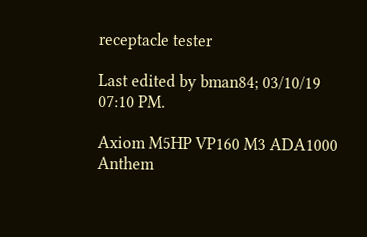receptacle tester

Last edited by bman84; 03/10/19 07:10 PM.

Axiom M5HP VP160 M3 ADA1000
Anthem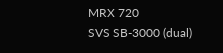MRX 720
SVS SB-3000 (dual)